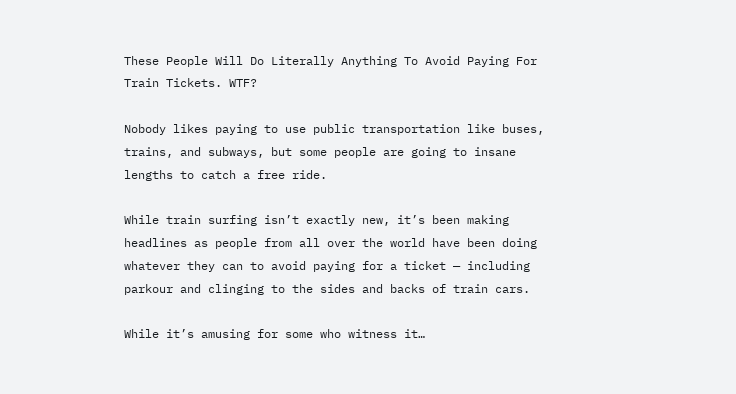These People Will Do Literally Anything To Avoid Paying For Train Tickets. WTF?

Nobody likes paying to use public transportation like buses, trains, and subways, but some people are going to insane lengths to catch a free ride.

While train surfing isn’t exactly new, it’s been making headlines as people from all over the world have been doing whatever they can to avoid paying for a ticket — including parkour and clinging to the sides and backs of train cars.

While it’s amusing for some who witness it…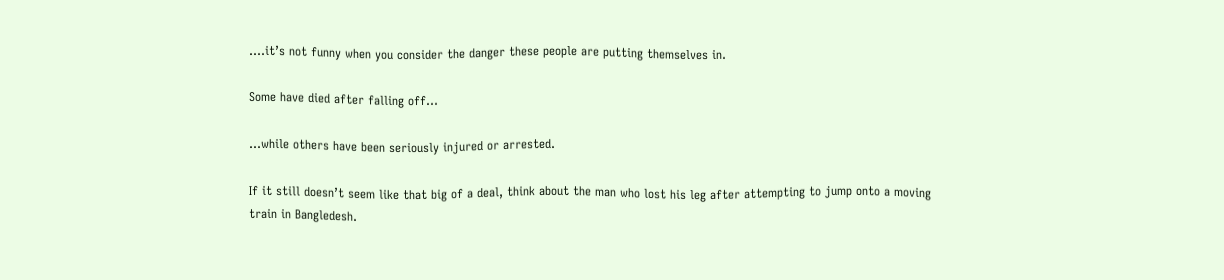….it’s not funny when you consider the danger these people are putting themselves in.

Some have died after falling off…

…while others have been seriously injured or arrested.

If it still doesn’t seem like that big of a deal, think about the man who lost his leg after attempting to jump onto a moving train in Bangledesh.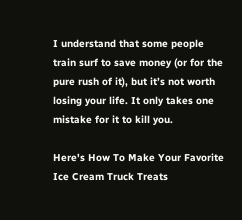I understand that some people train surf to save money (or for the pure rush of it), but it’s not worth losing your life. It only takes one mistake for it to kill you.

Here's How To Make Your Favorite Ice Cream Truck Treats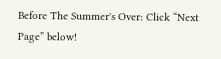Before The Summer's Over: Click “Next Page” below!